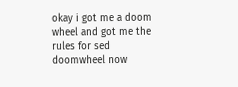okay i got me a doom wheel and got me the rules for sed doomwheel now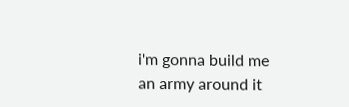i'm gonna build me an army around it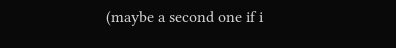(maybe a second one if i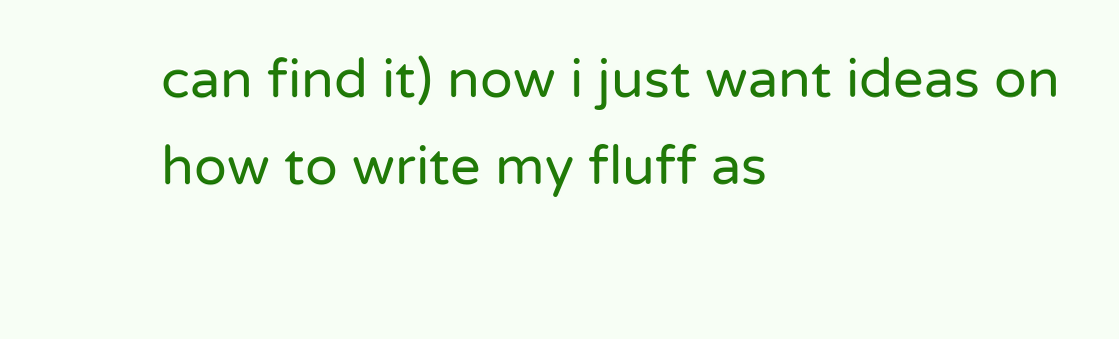can find it) now i just want ideas on how to write my fluff as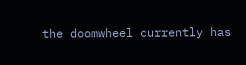the doomwheel currently has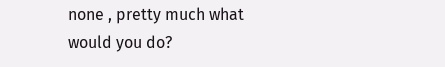none , pretty much what would you do?